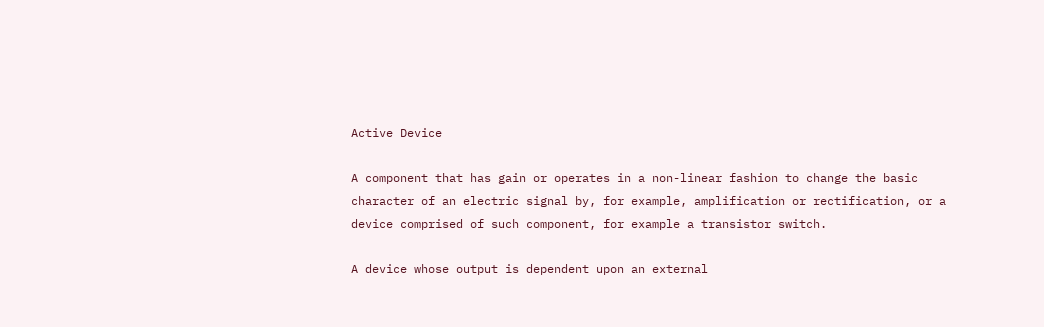Active Device

A component that has gain or operates in a non-linear fashion to change the basic character of an electric signal by, for example, amplification or rectification, or a device comprised of such component, for example a transistor switch.

A device whose output is dependent upon an external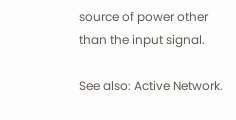source of power other than the input signal.

See also: Active Network.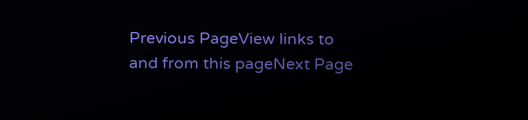Previous PageView links to and from this pageNext Page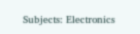Subjects: Electronics